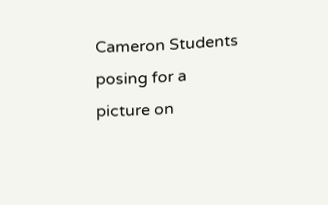Cameron Students posing for a picture on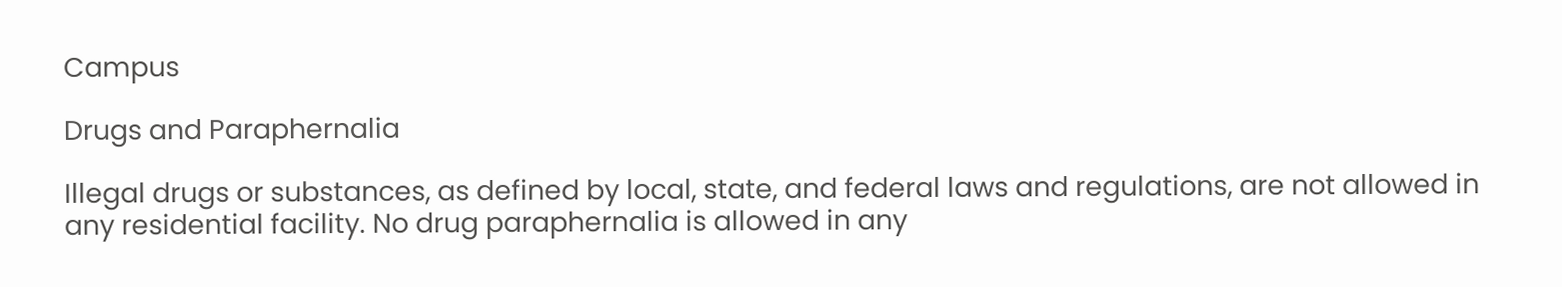Campus

Drugs and Paraphernalia

Illegal drugs or substances, as defined by local, state, and federal laws and regulations, are not allowed in any residential facility. No drug paraphernalia is allowed in any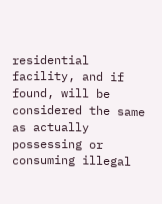residential facility, and if found, will be considered the same as actually possessing or consuming illegal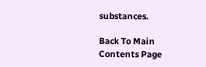substances.

Back To Main Contents Page